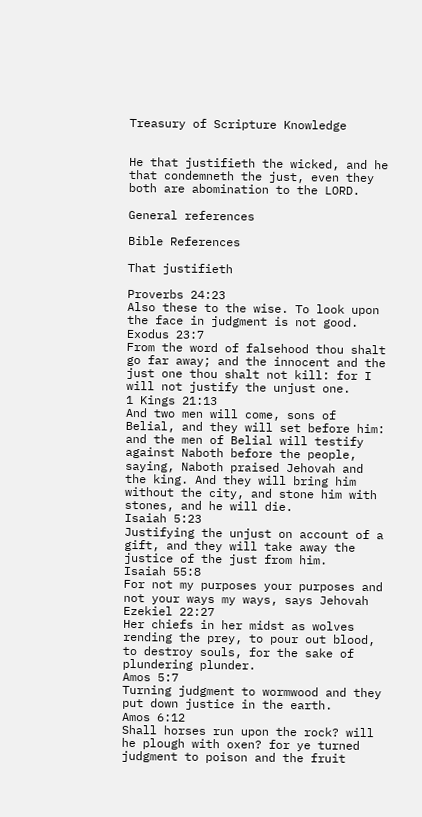Treasury of Scripture Knowledge


He that justifieth the wicked, and he that condemneth the just, even they both are abomination to the LORD.

General references

Bible References

That justifieth

Proverbs 24:23
Also these to the wise. To look upon the face in judgment is not good.
Exodus 23:7
From the word of falsehood thou shalt go far away; and the innocent and the just one thou shalt not kill: for I will not justify the unjust one.
1 Kings 21:13
And two men will come, sons of Belial, and they will set before him: and the men of Belial will testify against Naboth before the people, saying, Naboth praised Jehovah and the king. And they will bring him without the city, and stone him with stones, and he will die.
Isaiah 5:23
Justifying the unjust on account of a gift, and they will take away the justice of the just from him.
Isaiah 55:8
For not my purposes your purposes and not your ways my ways, says Jehovah
Ezekiel 22:27
Her chiefs in her midst as wolves rending the prey, to pour out blood, to destroy souls, for the sake of plundering plunder.
Amos 5:7
Turning judgment to wormwood and they put down justice in the earth.
Amos 6:12
Shall horses run upon the rock? will he plough with oxen? for ye turned judgment to poison and the fruit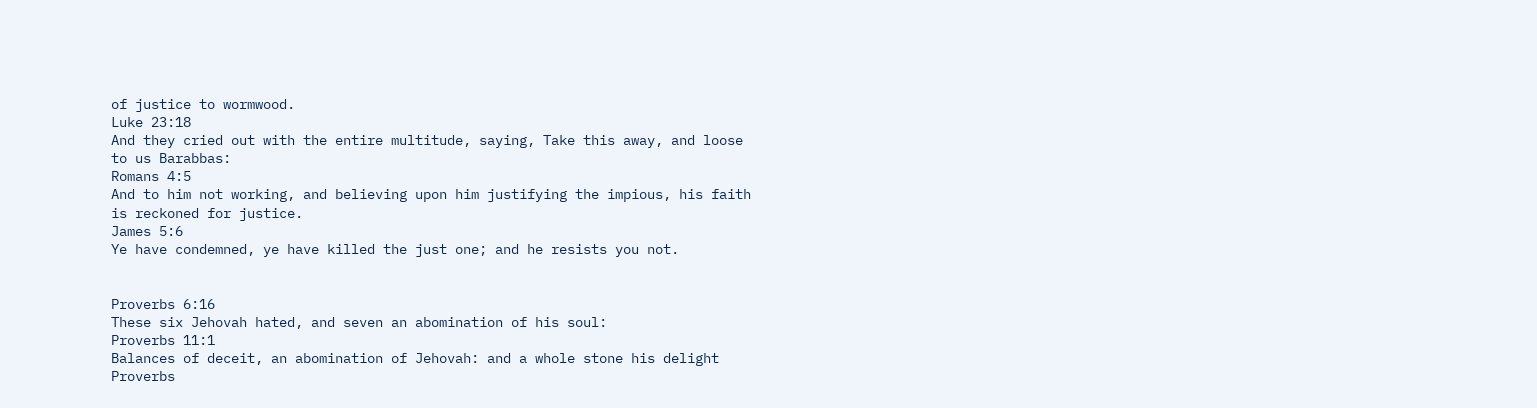of justice to wormwood.
Luke 23:18
And they cried out with the entire multitude, saying, Take this away, and loose to us Barabbas:
Romans 4:5
And to him not working, and believing upon him justifying the impious, his faith is reckoned for justice.
James 5:6
Ye have condemned, ye have killed the just one; and he resists you not.


Proverbs 6:16
These six Jehovah hated, and seven an abomination of his soul:
Proverbs 11:1
Balances of deceit, an abomination of Jehovah: and a whole stone his delight
Proverbs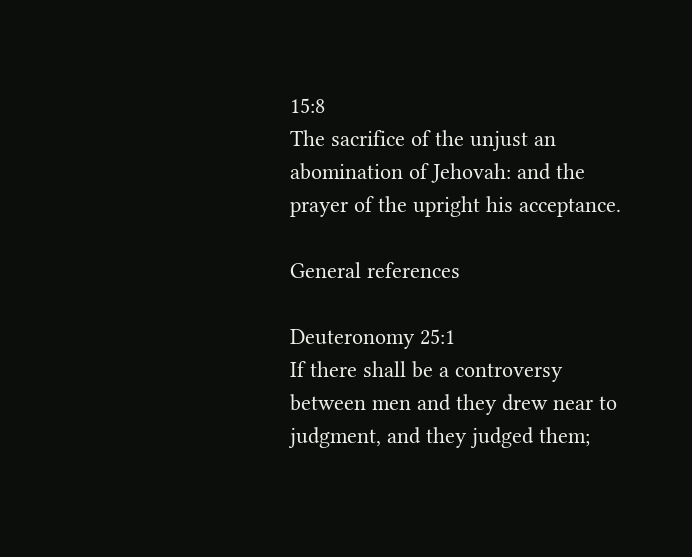15:8
The sacrifice of the unjust an abomination of Jehovah: and the prayer of the upright his acceptance.

General references

Deuteronomy 25:1
If there shall be a controversy between men and they drew near to judgment, and they judged them;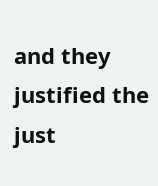and they justified the just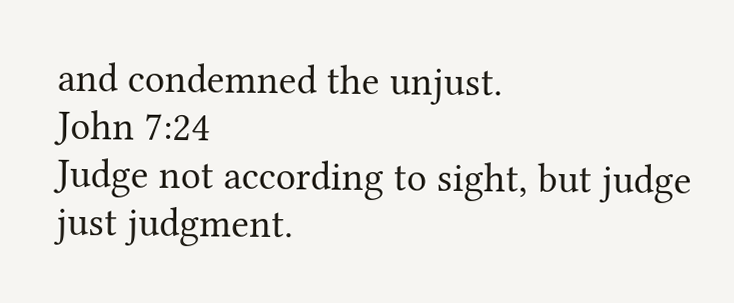and condemned the unjust.
John 7:24
Judge not according to sight, but judge just judgment.